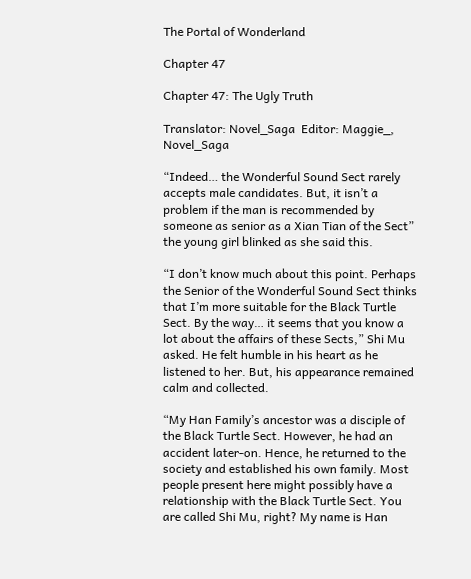The Portal of Wonderland

Chapter 47

Chapter 47: The Ugly Truth

Translator: Novel_Saga  Editor: Maggie_, Novel_Saga

“Indeed… the Wonderful Sound Sect rarely accepts male candidates. But, it isn’t a problem if the man is recommended by someone as senior as a Xian Tian of the Sect” the young girl blinked as she said this.

“I don’t know much about this point. Perhaps the Senior of the Wonderful Sound Sect thinks that I’m more suitable for the Black Turtle Sect. By the way… it seems that you know a lot about the affairs of these Sects,” Shi Mu asked. He felt humble in his heart as he listened to her. But, his appearance remained calm and collected.

“My Han Family’s ancestor was a disciple of the Black Turtle Sect. However, he had an accident later-on. Hence, he returned to the society and established his own family. Most people present here might possibly have a relationship with the Black Turtle Sect. You are called Shi Mu, right? My name is Han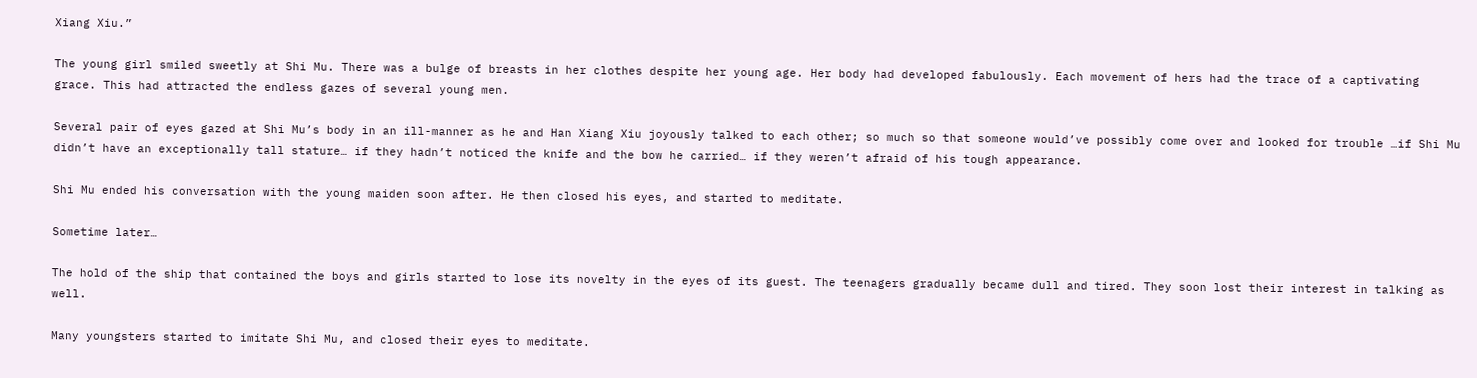Xiang Xiu.”

The young girl smiled sweetly at Shi Mu. There was a bulge of breasts in her clothes despite her young age. Her body had developed fabulously. Each movement of hers had the trace of a captivating grace. This had attracted the endless gazes of several young men.

Several pair of eyes gazed at Shi Mu’s body in an ill-manner as he and Han Xiang Xiu joyously talked to each other; so much so that someone would’ve possibly come over and looked for trouble …if Shi Mu didn’t have an exceptionally tall stature… if they hadn’t noticed the knife and the bow he carried… if they weren’t afraid of his tough appearance.

Shi Mu ended his conversation with the young maiden soon after. He then closed his eyes, and started to meditate.

Sometime later…

The hold of the ship that contained the boys and girls started to lose its novelty in the eyes of its guest. The teenagers gradually became dull and tired. They soon lost their interest in talking as well.

Many youngsters started to imitate Shi Mu, and closed their eyes to meditate.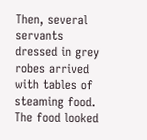Then, several servants dressed in grey robes arrived with tables of steaming food. The food looked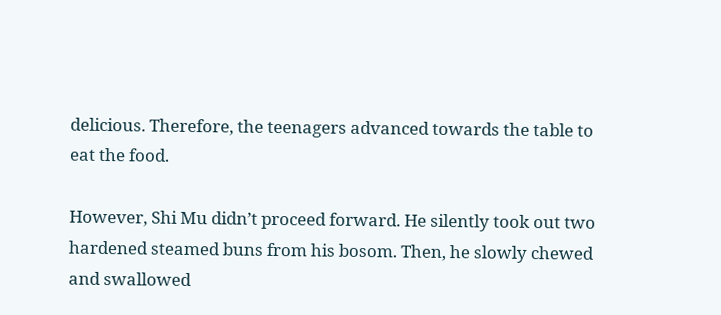delicious. Therefore, the teenagers advanced towards the table to eat the food.

However, Shi Mu didn’t proceed forward. He silently took out two hardened steamed buns from his bosom. Then, he slowly chewed and swallowed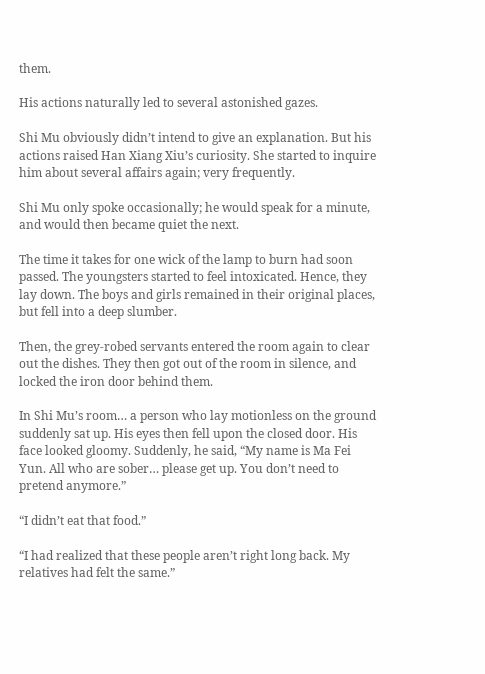them.

His actions naturally led to several astonished gazes.

Shi Mu obviously didn’t intend to give an explanation. But his actions raised Han Xiang Xiu’s curiosity. She started to inquire him about several affairs again; very frequently.

Shi Mu only spoke occasionally; he would speak for a minute, and would then became quiet the next.

The time it takes for one wick of the lamp to burn had soon passed. The youngsters started to feel intoxicated. Hence, they lay down. The boys and girls remained in their original places, but fell into a deep slumber.

Then, the grey-robed servants entered the room again to clear out the dishes. They then got out of the room in silence, and locked the iron door behind them.

In Shi Mu’s room… a person who lay motionless on the ground suddenly sat up. His eyes then fell upon the closed door. His face looked gloomy. Suddenly, he said, “My name is Ma Fei Yun. All who are sober… please get up. You don’t need to pretend anymore.”

“I didn’t eat that food.”

“I had realized that these people aren’t right long back. My relatives had felt the same.”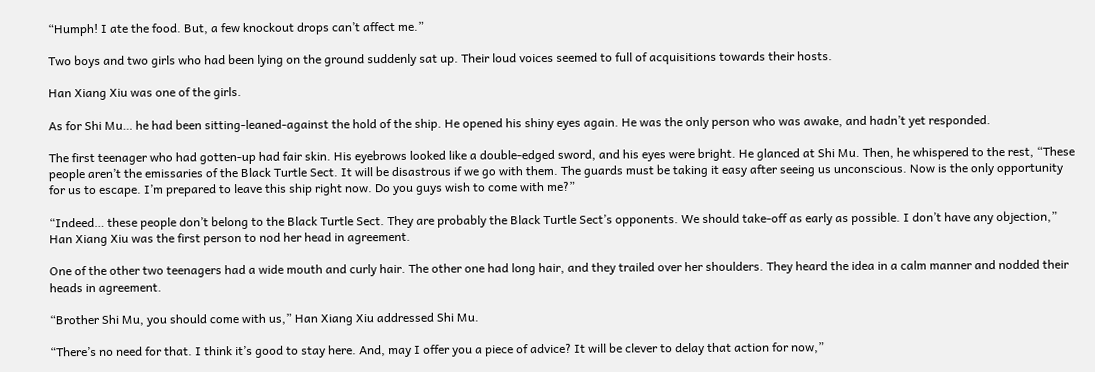“Humph! I ate the food. But, a few knockout drops can’t affect me.”

Two boys and two girls who had been lying on the ground suddenly sat up. Their loud voices seemed to full of acquisitions towards their hosts.

Han Xiang Xiu was one of the girls.

As for Shi Mu… he had been sitting-leaned-against the hold of the ship. He opened his shiny eyes again. He was the only person who was awake, and hadn’t yet responded.

The first teenager who had gotten-up had fair skin. His eyebrows looked like a double-edged sword, and his eyes were bright. He glanced at Shi Mu. Then, he whispered to the rest, “These people aren’t the emissaries of the Black Turtle Sect. It will be disastrous if we go with them. The guards must be taking it easy after seeing us unconscious. Now is the only opportunity for us to escape. I’m prepared to leave this ship right now. Do you guys wish to come with me?”

“Indeed… these people don’t belong to the Black Turtle Sect. They are probably the Black Turtle Sect’s opponents. We should take-off as early as possible. I don’t have any objection,” Han Xiang Xiu was the first person to nod her head in agreement.

One of the other two teenagers had a wide mouth and curly hair. The other one had long hair, and they trailed over her shoulders. They heard the idea in a calm manner and nodded their heads in agreement.

“Brother Shi Mu, you should come with us,” Han Xiang Xiu addressed Shi Mu.

“There’s no need for that. I think it’s good to stay here. And, may I offer you a piece of advice? It will be clever to delay that action for now,”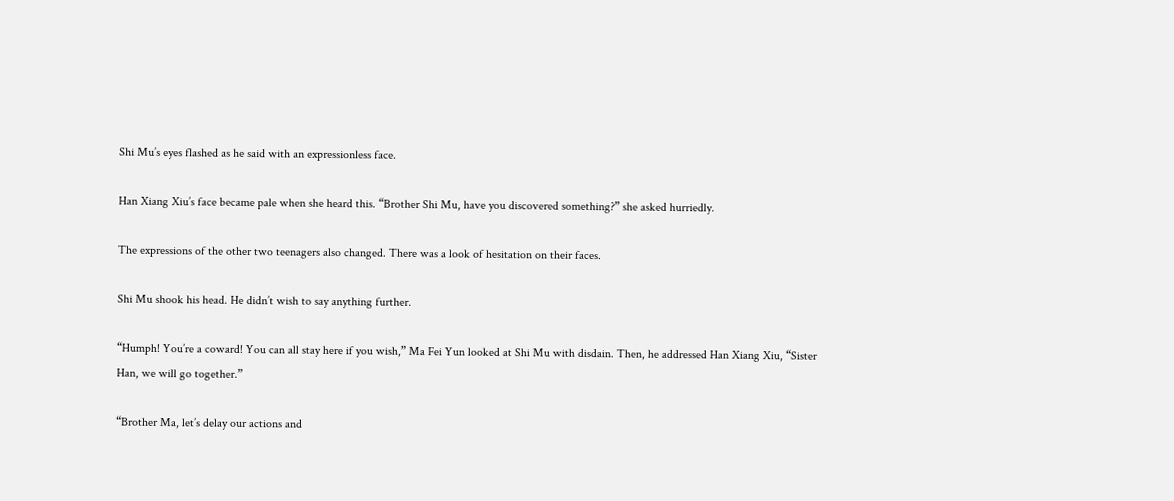Shi Mu’s eyes flashed as he said with an expressionless face.

Han Xiang Xiu’s face became pale when she heard this. “Brother Shi Mu, have you discovered something?” she asked hurriedly.

The expressions of the other two teenagers also changed. There was a look of hesitation on their faces.

Shi Mu shook his head. He didn’t wish to say anything further.

“Humph! You’re a coward! You can all stay here if you wish,” Ma Fei Yun looked at Shi Mu with disdain. Then, he addressed Han Xiang Xiu, “Sister Han, we will go together.”

“Brother Ma, let’s delay our actions and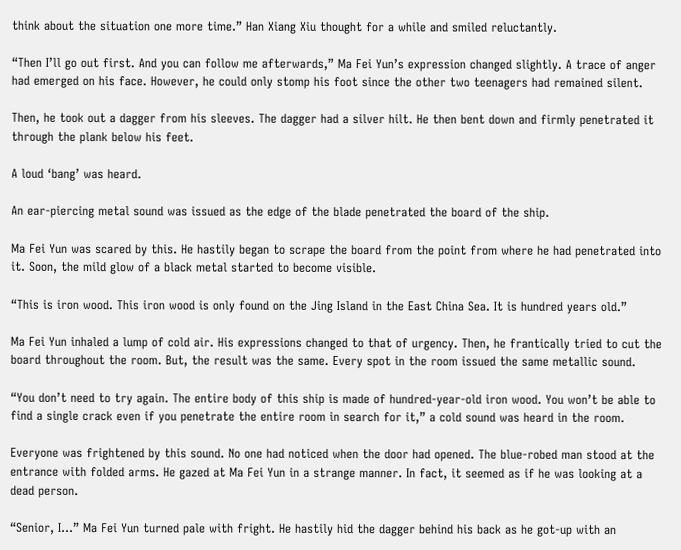think about the situation one more time.” Han Xiang Xiu thought for a while and smiled reluctantly.

“Then I’ll go out first. And you can follow me afterwards,” Ma Fei Yun’s expression changed slightly. A trace of anger had emerged on his face. However, he could only stomp his foot since the other two teenagers had remained silent.

Then, he took out a dagger from his sleeves. The dagger had a silver hilt. He then bent down and firmly penetrated it through the plank below his feet.

A loud ‘bang’ was heard.

An ear-piercing metal sound was issued as the edge of the blade penetrated the board of the ship.

Ma Fei Yun was scared by this. He hastily began to scrape the board from the point from where he had penetrated into it. Soon, the mild glow of a black metal started to become visible.

“This is iron wood. This iron wood is only found on the Jing Island in the East China Sea. It is hundred years old.”

Ma Fei Yun inhaled a lump of cold air. His expressions changed to that of urgency. Then, he frantically tried to cut the board throughout the room. But, the result was the same. Every spot in the room issued the same metallic sound.

“You don’t need to try again. The entire body of this ship is made of hundred-year-old iron wood. You won’t be able to find a single crack even if you penetrate the entire room in search for it,” a cold sound was heard in the room.

Everyone was frightened by this sound. No one had noticed when the door had opened. The blue-robed man stood at the entrance with folded arms. He gazed at Ma Fei Yun in a strange manner. In fact, it seemed as if he was looking at a dead person.

“Senior, I…” Ma Fei Yun turned pale with fright. He hastily hid the dagger behind his back as he got-up with an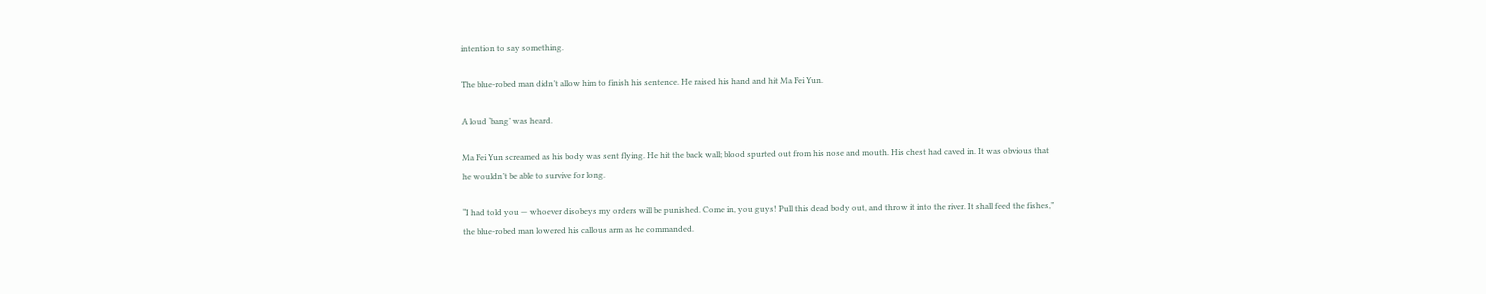intention to say something.

The blue-robed man didn’t allow him to finish his sentence. He raised his hand and hit Ma Fei Yun.

A loud ‘bang’ was heard.

Ma Fei Yun screamed as his body was sent flying. He hit the back wall; blood spurted out from his nose and mouth. His chest had caved in. It was obvious that he wouldn’t be able to survive for long.

“I had told you — whoever disobeys my orders will be punished. Come in, you guys! Pull this dead body out, and throw it into the river. It shall feed the fishes,” the blue-robed man lowered his callous arm as he commanded.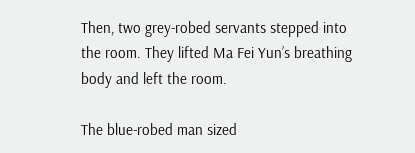Then, two grey-robed servants stepped into the room. They lifted Ma Fei Yun’s breathing body and left the room.

The blue-robed man sized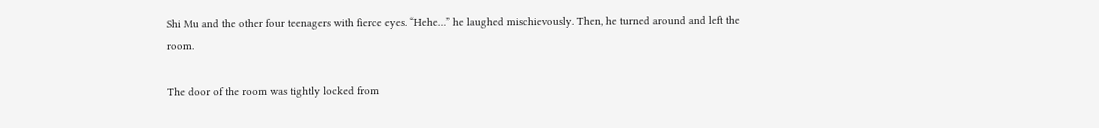Shi Mu and the other four teenagers with fierce eyes. “Hehe…” he laughed mischievously. Then, he turned around and left the room.

The door of the room was tightly locked from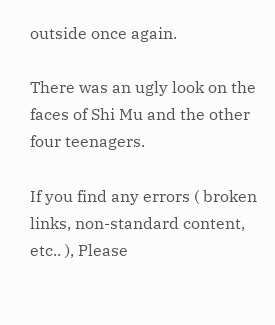outside once again.

There was an ugly look on the faces of Shi Mu and the other four teenagers.

If you find any errors ( broken links, non-standard content, etc.. ), Please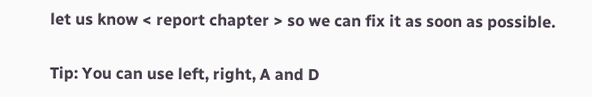let us know < report chapter > so we can fix it as soon as possible.

Tip: You can use left, right, A and D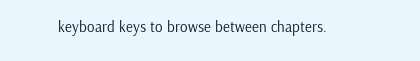keyboard keys to browse between chapters.